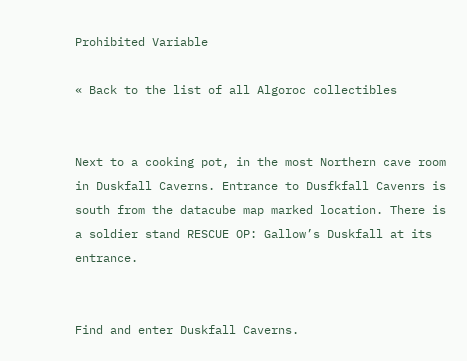Prohibited Variable

« Back to the list of all Algoroc collectibles


Next to a cooking pot, in the most Northern cave room in Duskfall Caverns. Entrance to Dusfkfall Cavenrs is south from the datacube map marked location. There is a soldier stand RESCUE OP: Gallow’s Duskfall at its entrance.


Find and enter Duskfall Caverns.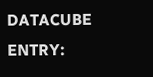DATACUBE ENTRY: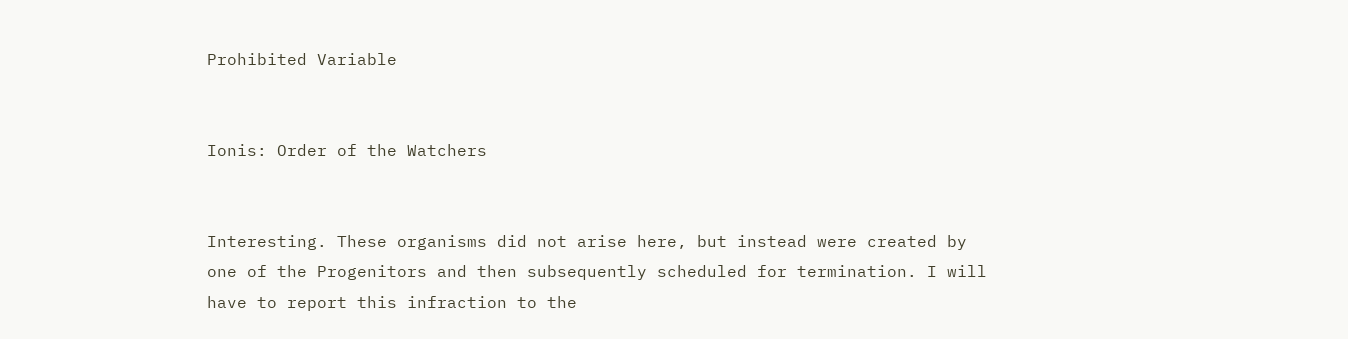Prohibited Variable


Ionis: Order of the Watchers


Interesting. These organisms did not arise here, but instead were created by one of the Progenitors and then subsequently scheduled for termination. I will have to report this infraction to the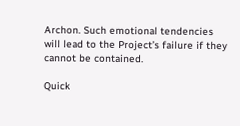Archon. Such emotional tendencies will lead to the Project’s failure if they cannot be contained.

Quick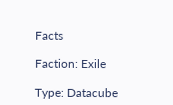Facts

Faction: Exile

Type: Datacube